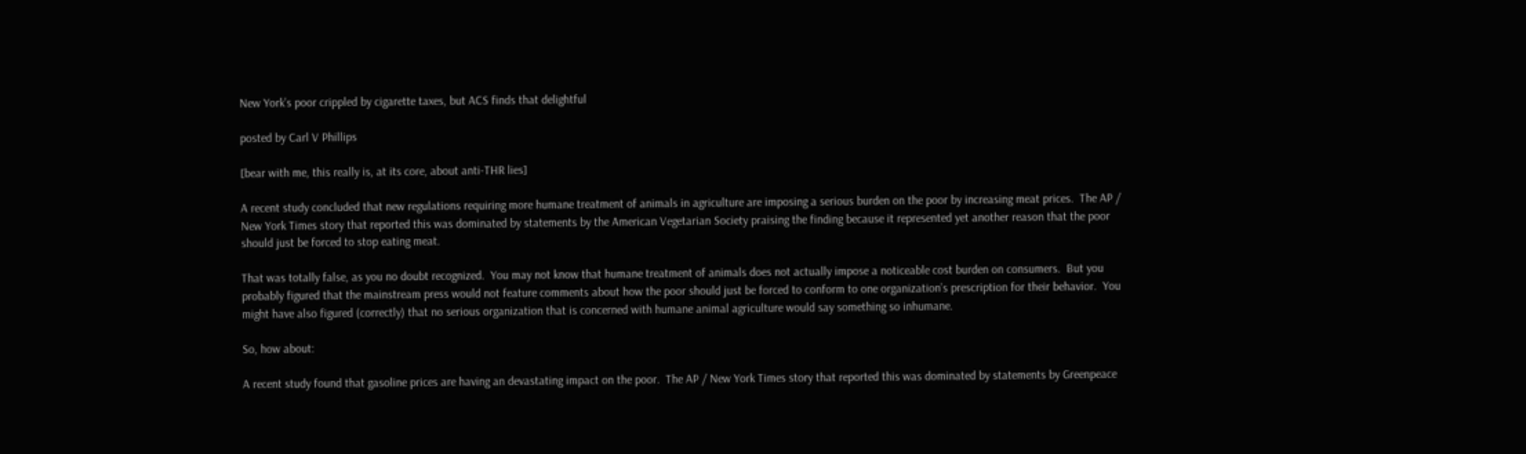New York’s poor crippled by cigarette taxes, but ACS finds that delightful

posted by Carl V Phillips

[bear with me, this really is, at its core, about anti-THR lies]

A recent study concluded that new regulations requiring more humane treatment of animals in agriculture are imposing a serious burden on the poor by increasing meat prices.  The AP / New York Times story that reported this was dominated by statements by the American Vegetarian Society praising the finding because it represented yet another reason that the poor should just be forced to stop eating meat.

That was totally false, as you no doubt recognized.  You may not know that humane treatment of animals does not actually impose a noticeable cost burden on consumers.  But you probably figured that the mainstream press would not feature comments about how the poor should just be forced to conform to one organization’s prescription for their behavior.  You might have also figured (correctly) that no serious organization that is concerned with humane animal agriculture would say something so inhumane.

So, how about:

A recent study found that gasoline prices are having an devastating impact on the poor.  The AP / New York Times story that reported this was dominated by statements by Greenpeace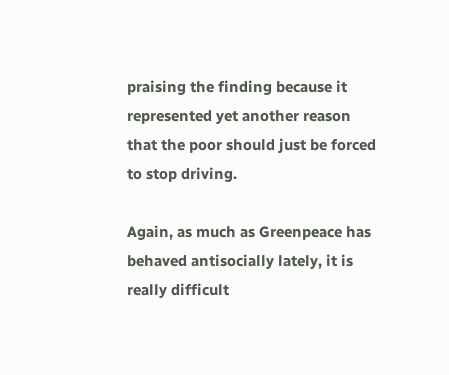praising the finding because it represented yet another reason that the poor should just be forced to stop driving.

Again, as much as Greenpeace has behaved antisocially lately, it is really difficult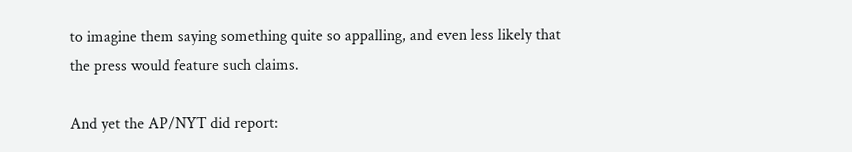to imagine them saying something quite so appalling, and even less likely that the press would feature such claims.

And yet the AP/NYT did report: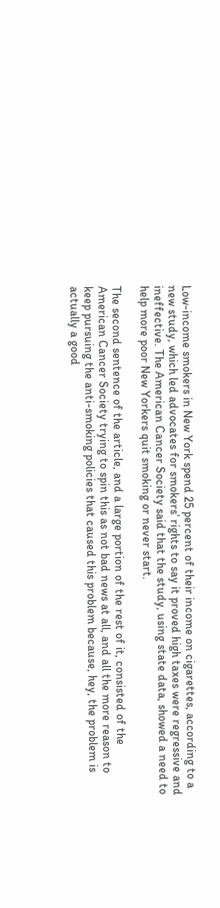Low-income smokers in New York spend 25 percent of their income on cigarettes, according to a new study, which led advocates for smokers’ rights to say it proved high taxes were regressive and ineffective. The American Cancer Society said that the study, using state data, showed a need to help more poor New Yorkers quit smoking or never start.

The second sentence of the article, and a large portion of the rest of it, consisted of the American Cancer Society trying to spin this as not bad news at all, and all the more reason to keep pursuing the anti-smoking policies that caused this problem because, hey, the problem is actually a good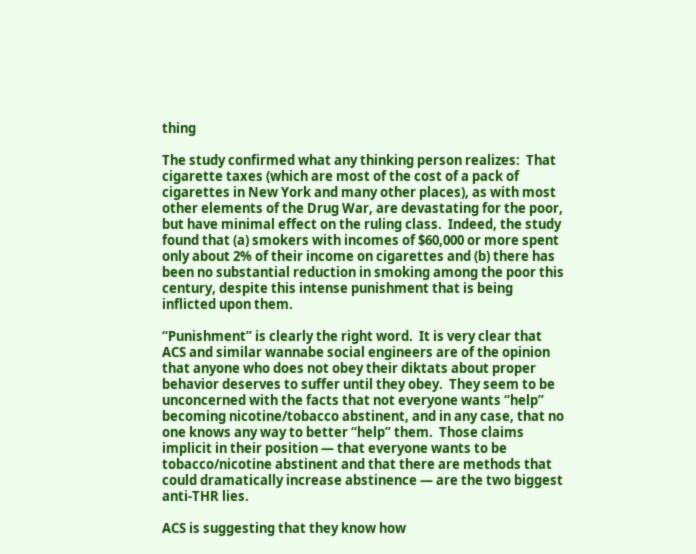thing

The study confirmed what any thinking person realizes:  That cigarette taxes (which are most of the cost of a pack of cigarettes in New York and many other places), as with most other elements of the Drug War, are devastating for the poor, but have minimal effect on the ruling class.  Indeed, the study found that (a) smokers with incomes of $60,000 or more spent only about 2% of their income on cigarettes and (b) there has been no substantial reduction in smoking among the poor this century, despite this intense punishment that is being inflicted upon them.

“Punishment” is clearly the right word.  It is very clear that ACS and similar wannabe social engineers are of the opinion that anyone who does not obey their diktats about proper behavior deserves to suffer until they obey.  They seem to be unconcerned with the facts that not everyone wants “help” becoming nicotine/tobacco abstinent, and in any case, that no one knows any way to better “help” them.  Those claims implicit in their position — that everyone wants to be tobacco/nicotine abstinent and that there are methods that could dramatically increase abstinence — are the two biggest anti-THR lies.

ACS is suggesting that they know how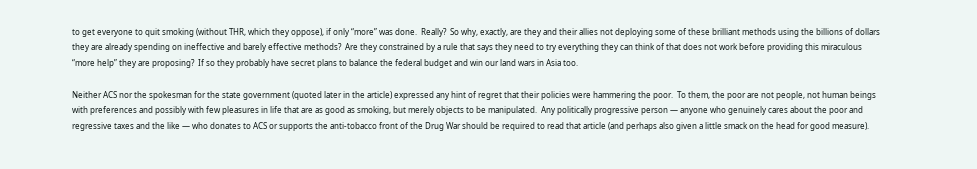to get everyone to quit smoking (without THR, which they oppose), if only “more” was done.  Really?  So why, exactly, are they and their allies not deploying some of these brilliant methods using the billions of dollars they are already spending on ineffective and barely effective methods?  Are they constrained by a rule that says they need to try everything they can think of that does not work before providing this miraculous “more help” they are proposing?  If so they probably have secret plans to balance the federal budget and win our land wars in Asia too.

Neither ACS nor the spokesman for the state government (quoted later in the article) expressed any hint of regret that their policies were hammering the poor.  To them, the poor are not people, not human beings with preferences and possibly with few pleasures in life that are as good as smoking, but merely objects to be manipulated.  Any politically progressive person — anyone who genuinely cares about the poor and regressive taxes and the like — who donates to ACS or supports the anti-tobacco front of the Drug War should be required to read that article (and perhaps also given a little smack on the head for good measure).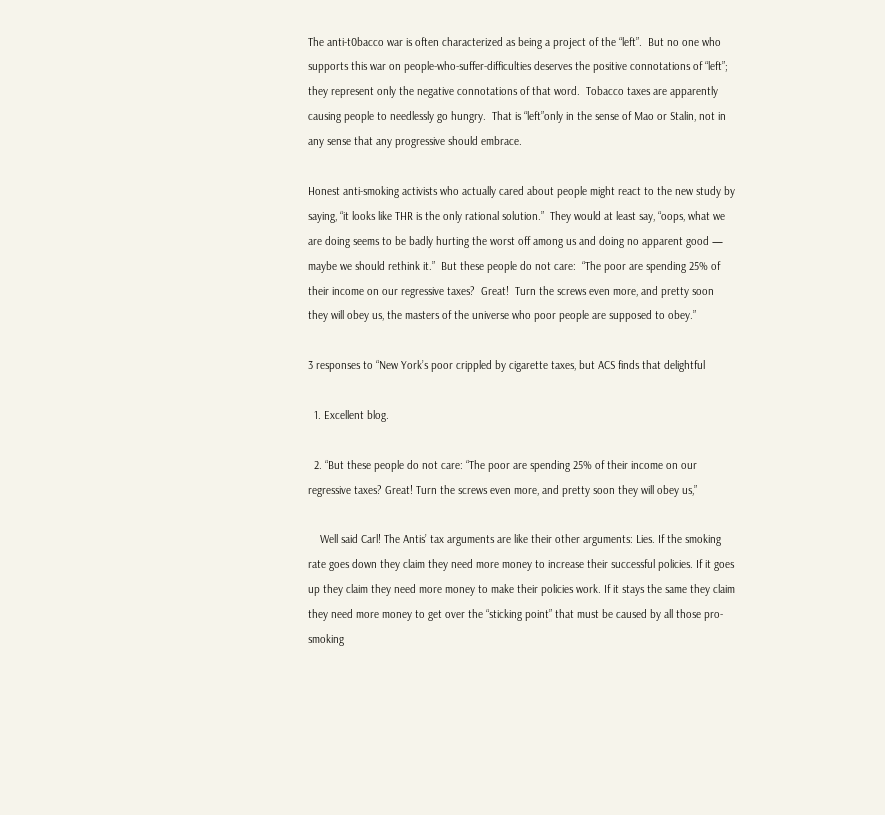The anti-t0bacco war is often characterized as being a project of the “left”.  But no one who supports this war on people-who-suffer-difficulties deserves the positive connotations of “left”; they represent only the negative connotations of that word.  Tobacco taxes are apparently causing people to needlessly go hungry.  That is “left”only in the sense of Mao or Stalin, not in any sense that any progressive should embrace.

Honest anti-smoking activists who actually cared about people might react to the new study by saying, “it looks like THR is the only rational solution.”  They would at least say, “oops, what we are doing seems to be badly hurting the worst off among us and doing no apparent good — maybe we should rethink it.”  But these people do not care:  “The poor are spending 25% of their income on our regressive taxes?  Great!  Turn the screws even more, and pretty soon they will obey us, the masters of the universe who poor people are supposed to obey.”

3 responses to “New York’s poor crippled by cigarette taxes, but ACS finds that delightful

  1. Excellent blog.

  2. “But these people do not care: “The poor are spending 25% of their income on our regressive taxes? Great! Turn the screws even more, and pretty soon they will obey us,”

    Well said Carl! The Antis’ tax arguments are like their other arguments: Lies. If the smoking rate goes down they claim they need more money to increase their successful policies. If it goes up they claim they need more money to make their policies work. If it stays the same they claim they need more money to get over the “sticking point” that must be caused by all those pro-smoking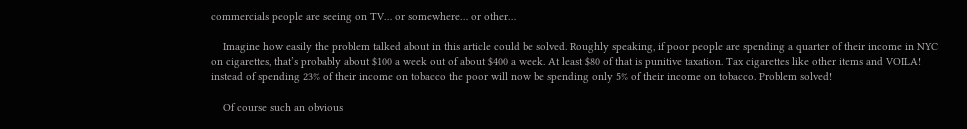commercials people are seeing on TV… or somewhere… or other…

    Imagine how easily the problem talked about in this article could be solved. Roughly speaking, if poor people are spending a quarter of their income in NYC on cigarettes, that’s probably about $100 a week out of about $400 a week. At least $80 of that is punitive taxation. Tax cigarettes like other items and VOILA! instead of spending 23% of their income on tobacco the poor will now be spending only 5% of their income on tobacco. Problem solved!

    Of course such an obvious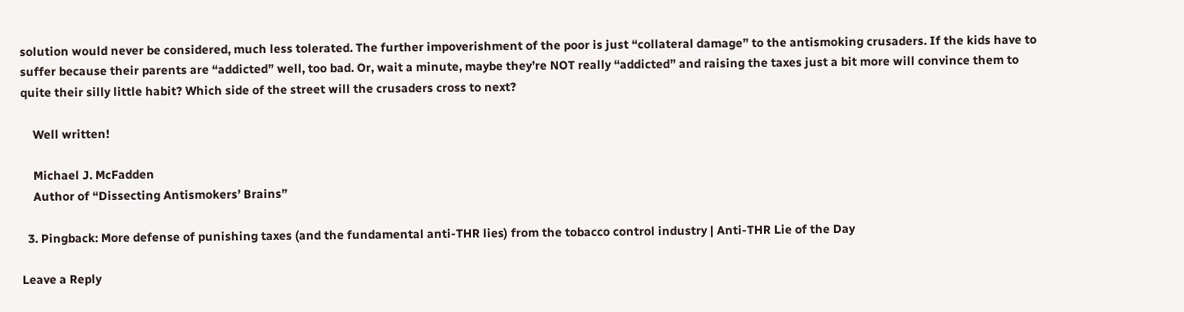solution would never be considered, much less tolerated. The further impoverishment of the poor is just “collateral damage” to the antismoking crusaders. If the kids have to suffer because their parents are “addicted” well, too bad. Or, wait a minute, maybe they’re NOT really “addicted” and raising the taxes just a bit more will convince them to quite their silly little habit? Which side of the street will the crusaders cross to next?

    Well written!

    Michael J. McFadden
    Author of “Dissecting Antismokers’ Brains”

  3. Pingback: More defense of punishing taxes (and the fundamental anti-THR lies) from the tobacco control industry | Anti-THR Lie of the Day

Leave a Reply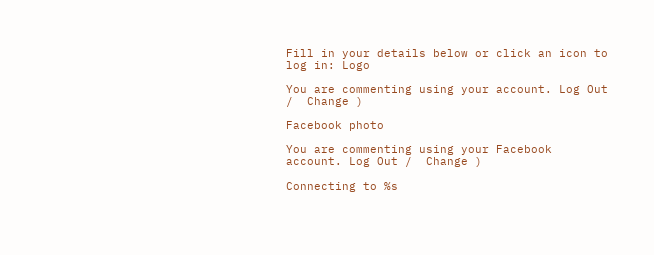Fill in your details below or click an icon to log in: Logo

You are commenting using your account. Log Out /  Change )

Facebook photo

You are commenting using your Facebook account. Log Out /  Change )

Connecting to %s